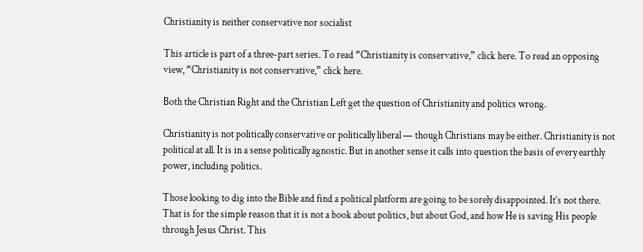Christianity is neither conservative nor socialist

This article is part of a three-part series. To read “Christianity is conservative,” click here. To read an opposing view, “Christianity is not conservative,” click here.

Both the Christian Right and the Christian Left get the question of Christianity and politics wrong.

Christianity is not politically conservative or politically liberal — though Christians may be either. Christianity is not political at all. It is in a sense politically agnostic. But in another sense it calls into question the basis of every earthly power, including politics.

Those looking to dig into the Bible and find a political platform are going to be sorely disappointed. It’s not there. That is for the simple reason that it is not a book about politics, but about God, and how He is saving His people through Jesus Christ. This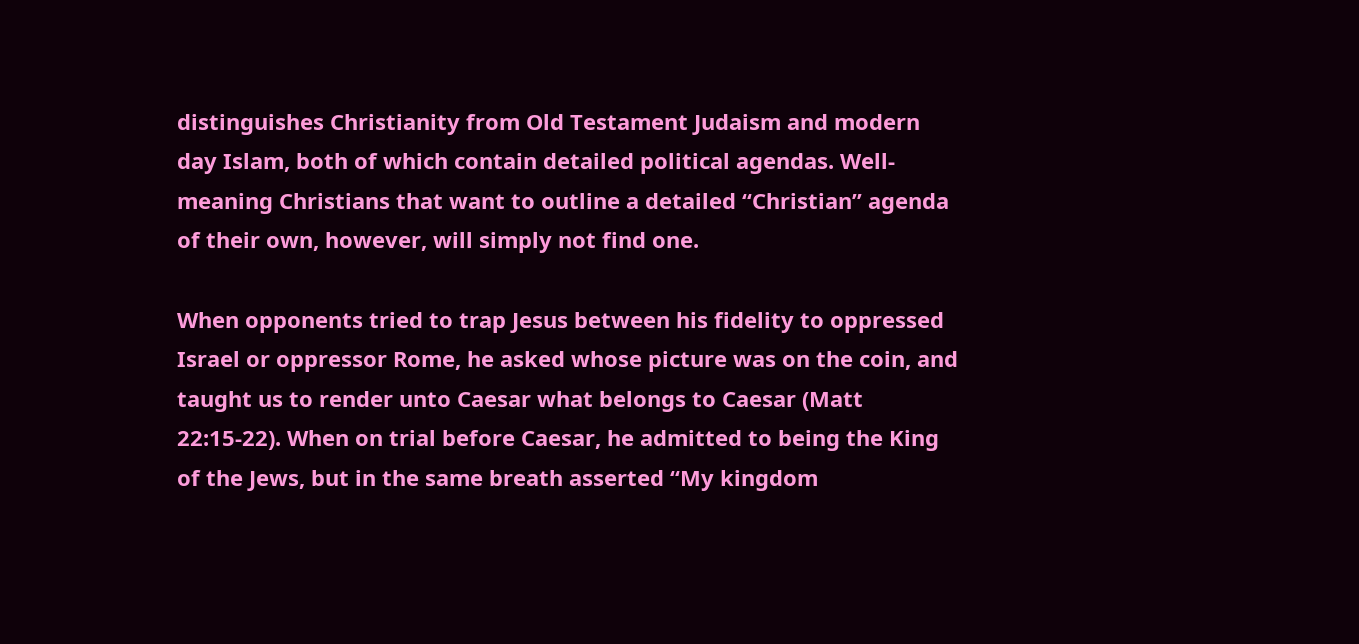distinguishes Christianity from Old Testament Judaism and modern day Islam, both of which contain detailed political agendas. Well-meaning Christians that want to outline a detailed “Christian” agenda of their own, however, will simply not find one.

When opponents tried to trap Jesus between his fidelity to oppressed Israel or oppressor Rome, he asked whose picture was on the coin, and taught us to render unto Caesar what belongs to Caesar (Matt 22:15-22). When on trial before Caesar, he admitted to being the King of the Jews, but in the same breath asserted “My kingdom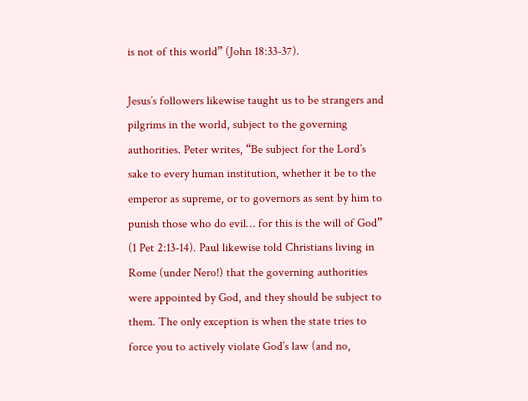is not of this world” (John 18:33-37).

Jesus’s followers likewise taught us to be strangers and pilgrims in the world, subject to the governing authorities. Peter writes, “Be subject for the Lord’s sake to every human institution, whether it be to the emperor as supreme, or to governors as sent by him to punish those who do evil… for this is the will of God” (1 Pet 2:13-14). Paul likewise told Christians living in Rome (under Nero!) that the governing authorities were appointed by God, and they should be subject to them. The only exception is when the state tries to force you to actively violate God’s law (and no,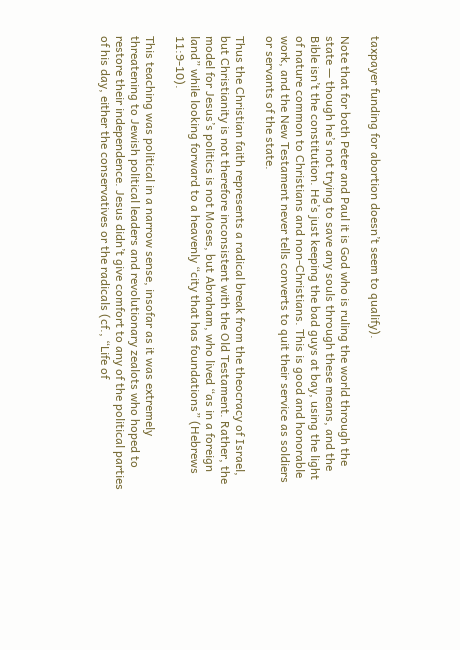taxpayer funding for abortion doesn’t seem to qualify).

Note that for both Peter and Paul it is God who is ruling the world through the state — though he’s not trying to save any souls through these means, and the Bible isn’t the constitution. He’s just keeping the bad guys at bay, using the light of nature common to Christians and non-Christians. This is good and honorable work, and the New Testament never tells converts to quit their service as soldiers or servants of the state.

Thus the Christian faith represents a radical break from the theocracy of Israel, but Christianity is not therefore inconsistent with the Old Testament. Rather, the model for Jesus’s politics is not Moses, but Abraham, who lived “as in a foreign land” while looking forward to a heavenly “city that has foundations” (Hebrews 11:9-10).

This teaching was political in a narrow sense, insofar as it was extremely threatening to Jewish political leaders and revolutionary zealots who hoped to restore their independence. Jesus didn’t give comfort to any of the political parties of his day, either the conservatives or the radicals (cf., “Life of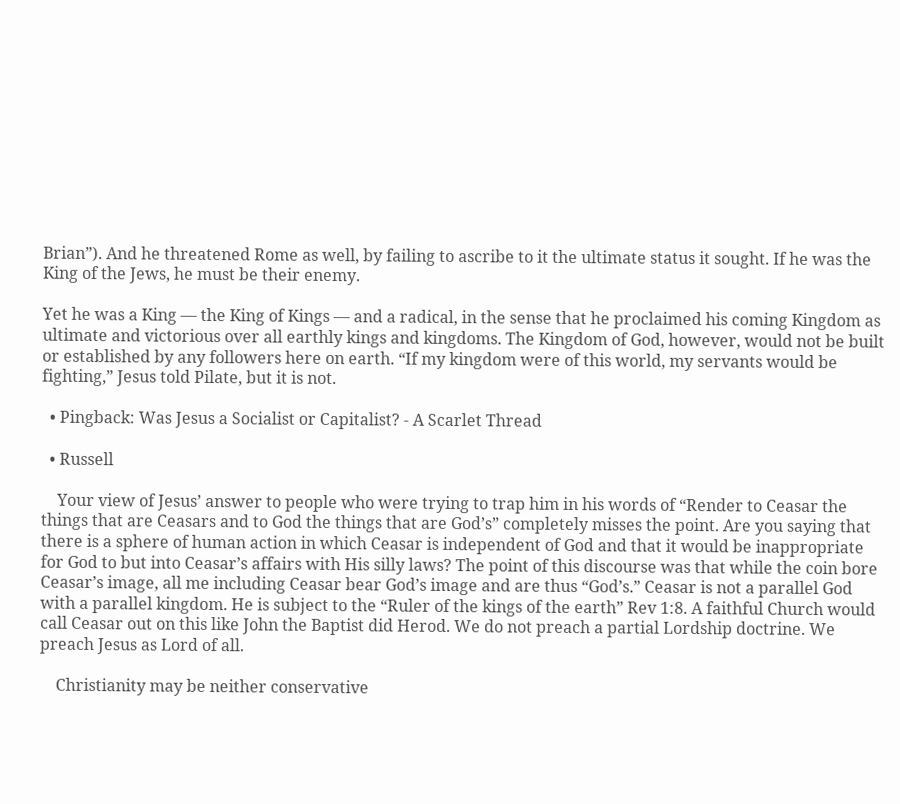Brian”). And he threatened Rome as well, by failing to ascribe to it the ultimate status it sought. If he was the King of the Jews, he must be their enemy.

Yet he was a King — the King of Kings — and a radical, in the sense that he proclaimed his coming Kingdom as ultimate and victorious over all earthly kings and kingdoms. The Kingdom of God, however, would not be built or established by any followers here on earth. “If my kingdom were of this world, my servants would be fighting,” Jesus told Pilate, but it is not.

  • Pingback: Was Jesus a Socialist or Capitalist? - A Scarlet Thread

  • Russell

    Your view of Jesus’ answer to people who were trying to trap him in his words of “Render to Ceasar the things that are Ceasars and to God the things that are God’s” completely misses the point. Are you saying that there is a sphere of human action in which Ceasar is independent of God and that it would be inappropriate for God to but into Ceasar’s affairs with His silly laws? The point of this discourse was that while the coin bore Ceasar’s image, all me including Ceasar bear God’s image and are thus “God’s.” Ceasar is not a parallel God with a parallel kingdom. He is subject to the “Ruler of the kings of the earth” Rev 1:8. A faithful Church would call Ceasar out on this like John the Baptist did Herod. We do not preach a partial Lordship doctrine. We preach Jesus as Lord of all.

    Christianity may be neither conservative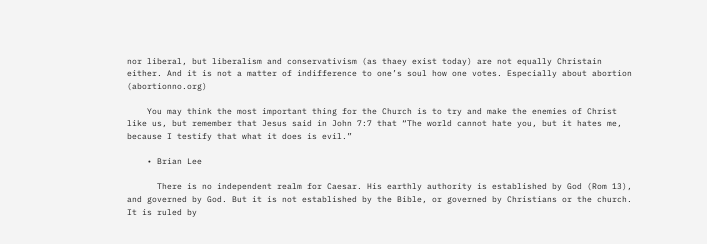nor liberal, but liberalism and conservativism (as thaey exist today) are not equally Christain either. And it is not a matter of indifference to one’s soul how one votes. Especially about abortion (abortionno.org)

    You may think the most important thing for the Church is to try and make the enemies of Christ like us, but remember that Jesus said in John 7:7 that “The world cannot hate you, but it hates me, because I testify that what it does is evil.”

    • Brian Lee

      There is no independent realm for Caesar. His earthly authority is established by God (Rom 13), and governed by God. But it is not established by the Bible, or governed by Christians or the church. It is ruled by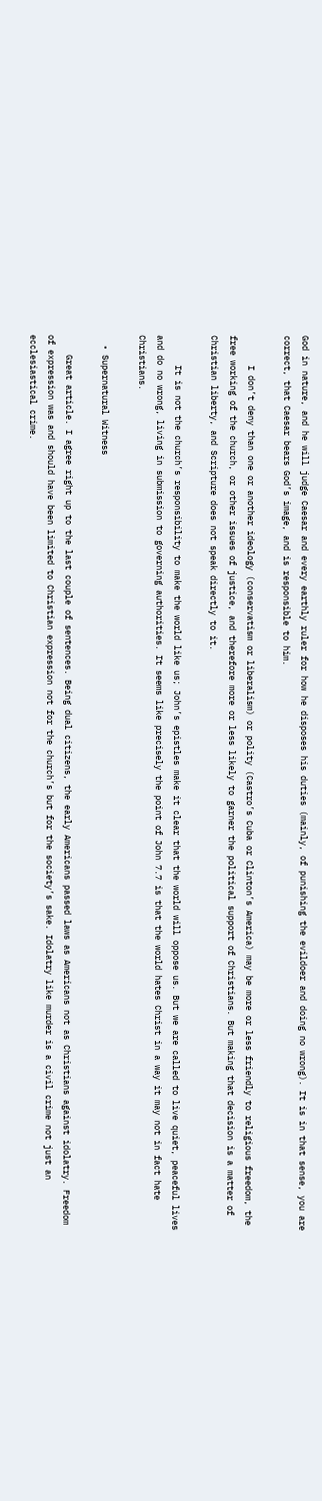God in nature, and he will judge Caesar and every earthly ruler for how he disposes his duties (mainly, of punishing the evildoer and doing no wrong). It is in that sense, you are correct, that Caesar bears God’s image, and is responsible to him.

      I don’t deny than one or another ideology (conservatism or liberalism) or polity (Castro’s Cuba or Clinton’s America) may be more or less friendly to religious freedom, the free working of the church, or other issues of justice, and therefore more or less likely to garner the political support of Christians. But making that decision is a matter of Christian liberty, and Scripture does not speak directly to it.

      It is not the church’s responsibility to make the world like us; John’s epistles make it clear that the world will oppose us. But we are called to live quiet, peaceful lives and do no wrong, living in submission to governing authorities. It seems like precisely the point of John 7.7 is that the world hates Christ in a way it may not in fact hate Christians.

  • Supernatural Witness

    Great article. I agree right up to the last couple of sentences. Being dual citizens, the early Americans passed laws as Americans not as Christians against idolatry. Freedom of expression was and should have been limited to Christian expression not for the church’s but for the society’s sake. Idolatry like murder is a civil crime not just an ecclesiastical crime.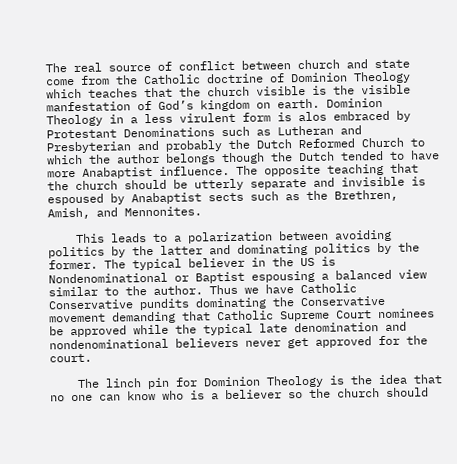The real source of conflict between church and state come from the Catholic doctrine of Dominion Theology which teaches that the church visible is the visible manfestation of God’s kingdom on earth. Dominion Theology in a less virulent form is alos embraced by Protestant Denominations such as Lutheran and Presbyterian and probably the Dutch Reformed Church to which the author belongs though the Dutch tended to have more Anabaptist influence. The opposite teaching that the church should be utterly separate and invisible is espoused by Anabaptist sects such as the Brethren, Amish, and Mennonites.

    This leads to a polarization between avoiding politics by the latter and dominating politics by the former. The typical believer in the US is Nondenominational or Baptist espousing a balanced view similar to the author. Thus we have Catholic Conservative pundits dominating the Conservative movement demanding that Catholic Supreme Court nominees be approved while the typical late denomination and nondenominational believers never get approved for the court.

    The linch pin for Dominion Theology is the idea that no one can know who is a believer so the church should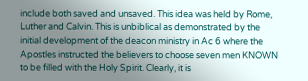include both saved and unsaved. This idea was held by Rome, Luther and Calvin. This is unbiblical as demonstrated by the initial development of the deacon ministry in Ac 6 where the Apostles instructed the believers to choose seven men KNOWN to be filled with the Holy Spirit. Clearly, it is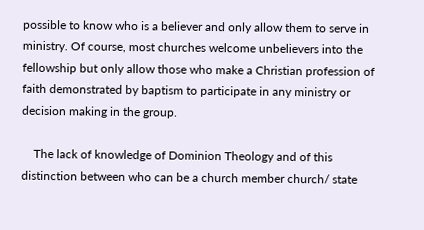possible to know who is a believer and only allow them to serve in ministry. Of course, most churches welcome unbelievers into the fellowship but only allow those who make a Christian profession of faith demonstrated by baptism to participate in any ministry or decision making in the group.

    The lack of knowledge of Dominion Theology and of this distinction between who can be a church member church/ state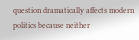question dramatically affects modern politics because neither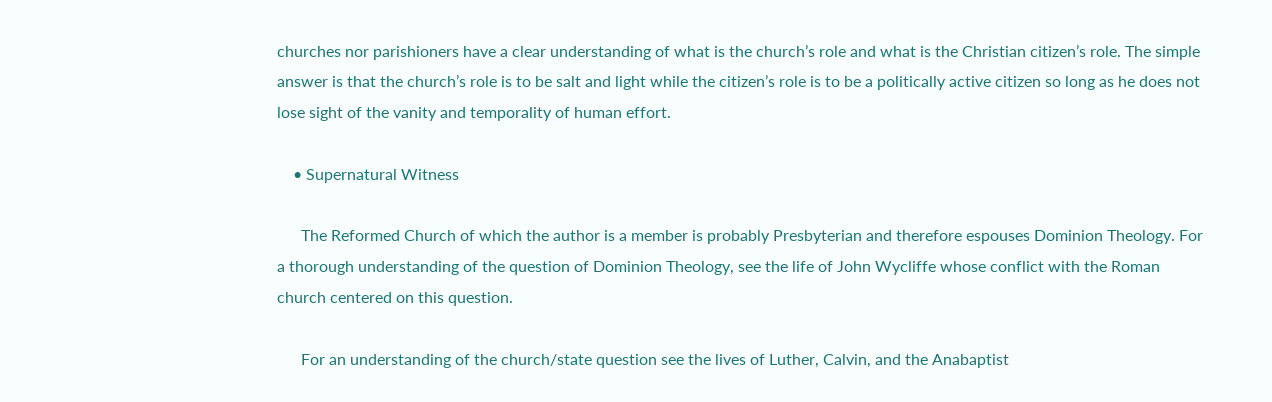churches nor parishioners have a clear understanding of what is the church’s role and what is the Christian citizen’s role. The simple answer is that the church’s role is to be salt and light while the citizen’s role is to be a politically active citizen so long as he does not lose sight of the vanity and temporality of human effort.

    • Supernatural Witness

      The Reformed Church of which the author is a member is probably Presbyterian and therefore espouses Dominion Theology. For a thorough understanding of the question of Dominion Theology, see the life of John Wycliffe whose conflict with the Roman church centered on this question.

      For an understanding of the church/state question see the lives of Luther, Calvin, and the Anabaptist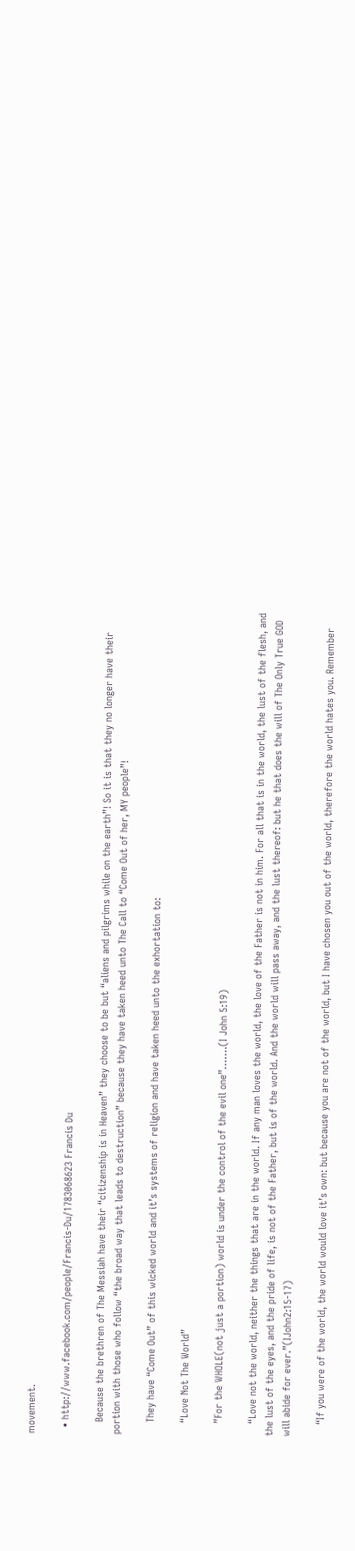movement.

  • http://www.facebook.com/people/Francis-Du/1783068623 Francis Du

    Because the brethren of The Messiah have their “citizenship is in Heaven” they choose to be but “aliens and pilgrims while on the earth”! So it is that they no longer have their portion with those who follow “the broad way that leads to destruction” because they have taken heed unto The Call to “Come Out of her, MY people”!

    They have “Come Out” of this wicked world and it’s systems of religion and have taken heed unto the exhortation to:

    “Love Not The World”

    ”For the WHOLE(not just a portion) world is under the control of the evil one”…….(I John 5:19)

    “Love not the world, neither the things that are in the world. If any man loves the world, the love of the Father is not in him. For all that is in the world, the lust of the flesh, and the lust of the eyes, and the pride of life, is not of the Father, but is of the world. And the world will pass away, and the lust thereof: but he that does the will of The Only True GOD will abide for ever.”(IJohn2:15-17)

    “If you were of the world, the world would love it’s own: but because you are not of the world, but I have chosen you out of the world, therefore the world hates you. Remember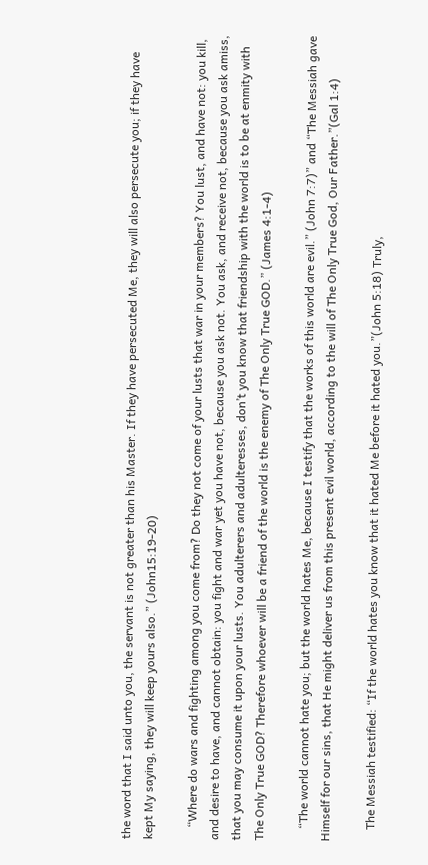the word that I said unto you, the servant is not greater than his Master. If they have persecuted Me, they will also persecute you; if they have kept My saying, they will keep yours also.” (John15:19-20)

    “Where do wars and fighting among you come from? Do they not come of your lusts that war in your members? You lust, and have not: you kill, and desire to have, and cannot obtain: you fight and war yet you have not, because you ask not. You ask, and receive not, because you ask amiss, that you may consume it upon your lusts. You adulterers and adulteresses, don’t you know that friendship with the world is to be at enmity with The Only True GOD? Therefore whoever will be a friend of the world is the enemy of The Only True GOD.” (James 4:1-4)

    “The world cannot hate you; but the world hates Me, because I testify that the works of this world are evil.” (John 7:7)” and “The Messiah gave Himself for our sins, that He might deliver us from this present evil world, according to the will of The Only True God, Our Father.”(Gal 1:4)

    The Messiah testified: “If the world hates you know that it hated Me before it hated you.”(John 5:18) Truly,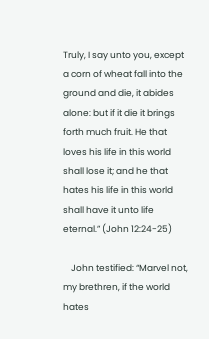Truly, I say unto you, except a corn of wheat fall into the ground and die, it abides alone: but if it die it brings forth much fruit. He that loves his life in this world shall lose it; and he that hates his life in this world shall have it unto life eternal.” (John 12:24-25)

    John testified: “Marvel not, my brethren, if the world hates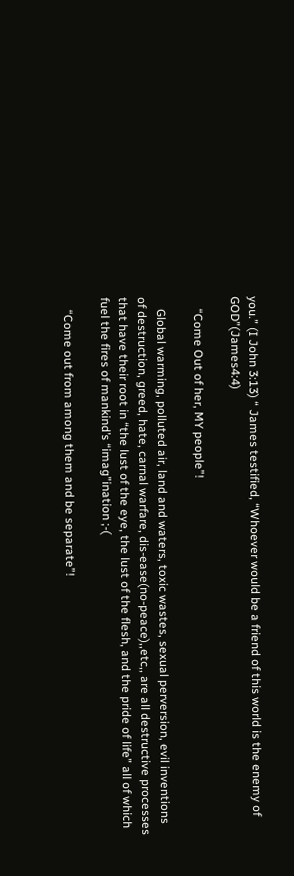you.” (I John 3:13) “ James testified, “Whoever would be a friend of this world is the enemy of GOD”(James4:4)

    “Come Out of her, MY people”!

    Global warming, polluted air, land and waters, toxic wastes, sexual perversion, evil inventions of destruction, greed, hate, carnal warfare, dis-ease(no-peace),,etc,, are all destructive processes that have their root in “the lust of the eye, the lust of the flesh, and the pride of life” all of which fuel the fires of mankind’s “imag”ination ;-(

    “Come out from among them and be separate”!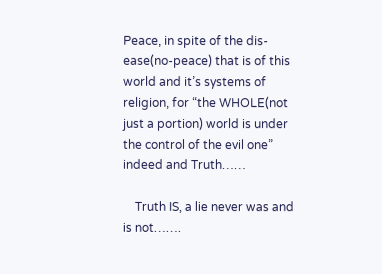Peace, in spite of the dis-ease(no-peace) that is of this world and it’s systems of religion, for “the WHOLE(not just a portion) world is under the control of the evil one” indeed and Truth……

    Truth IS, a lie never was and is not…….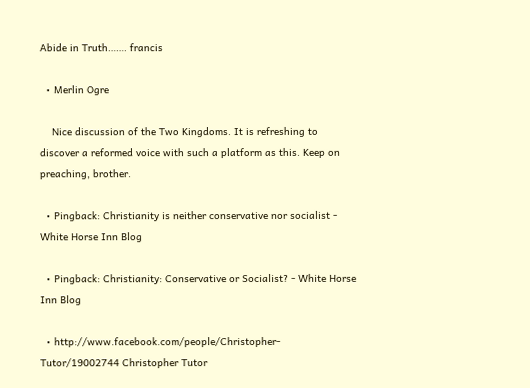Abide in Truth……. francis

  • Merlin Ogre

    Nice discussion of the Two Kingdoms. It is refreshing to discover a reformed voice with such a platform as this. Keep on preaching, brother.

  • Pingback: Christianity is neither conservative nor socialist - White Horse Inn Blog

  • Pingback: Christianity: Conservative or Socialist? - White Horse Inn Blog

  • http://www.facebook.com/people/Christopher-Tutor/19002744 Christopher Tutor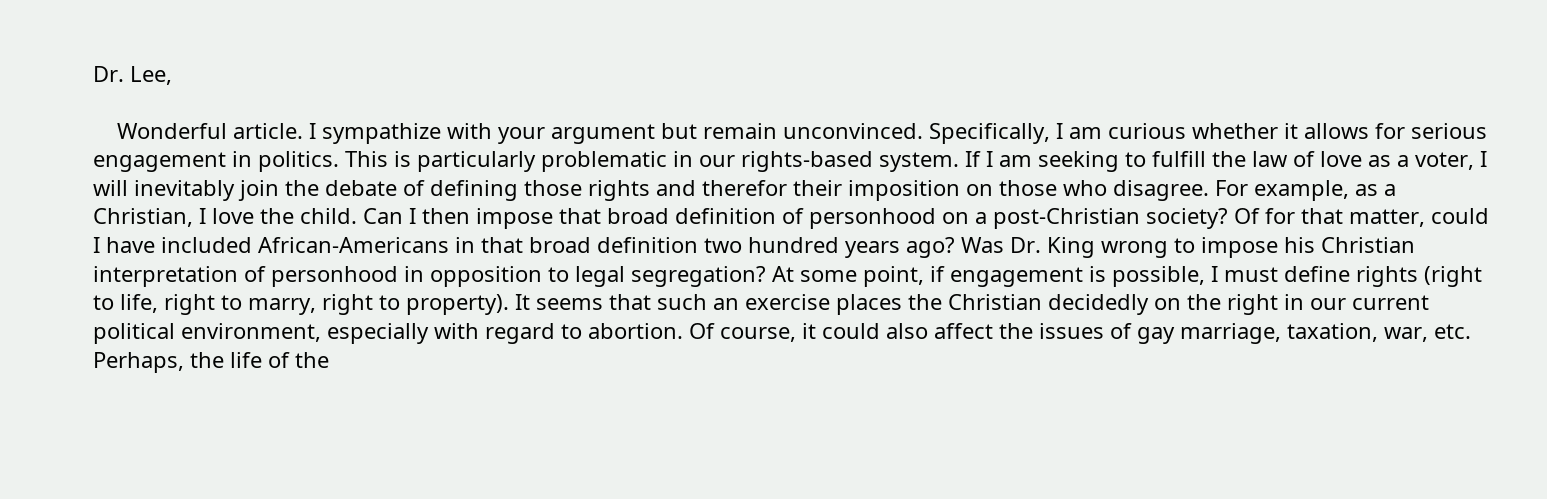Dr. Lee,

    Wonderful article. I sympathize with your argument but remain unconvinced. Specifically, I am curious whether it allows for serious engagement in politics. This is particularly problematic in our rights-based system. If I am seeking to fulfill the law of love as a voter, I will inevitably join the debate of defining those rights and therefor their imposition on those who disagree. For example, as a Christian, I love the child. Can I then impose that broad definition of personhood on a post-Christian society? Of for that matter, could I have included African-Americans in that broad definition two hundred years ago? Was Dr. King wrong to impose his Christian interpretation of personhood in opposition to legal segregation? At some point, if engagement is possible, I must define rights (right to life, right to marry, right to property). It seems that such an exercise places the Christian decidedly on the right in our current political environment, especially with regard to abortion. Of course, it could also affect the issues of gay marriage, taxation, war, etc. Perhaps, the life of the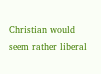Christian would seem rather liberal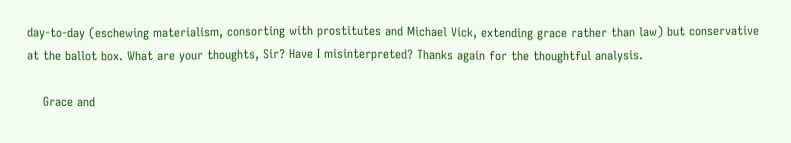day-to-day (eschewing materialism, consorting with prostitutes and Michael Vick, extending grace rather than law) but conservative at the ballot box. What are your thoughts, Sir? Have I misinterpreted? Thanks again for the thoughtful analysis.

    Grace and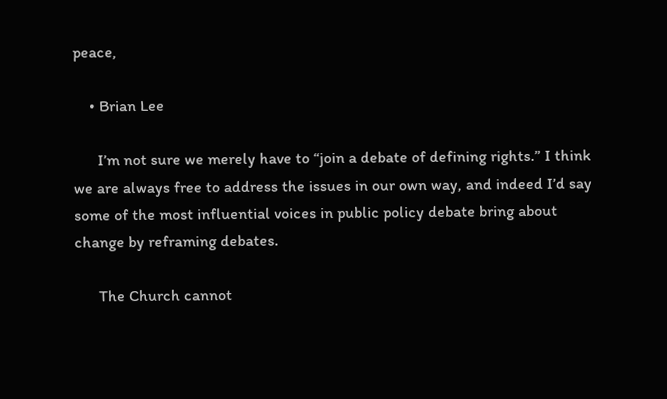peace,

    • Brian Lee

      I’m not sure we merely have to “join a debate of defining rights.” I think we are always free to address the issues in our own way, and indeed I’d say some of the most influential voices in public policy debate bring about change by reframing debates.

      The Church cannot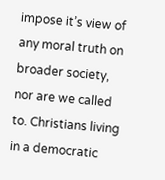impose it’s view of any moral truth on broader society, nor are we called to. Christians living in a democratic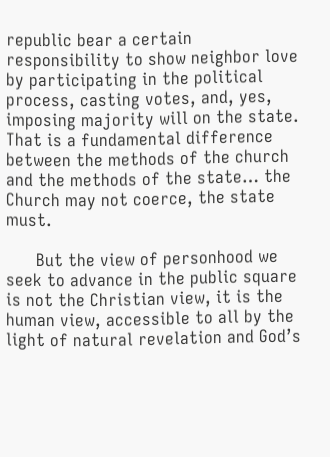republic bear a certain responsibility to show neighbor love by participating in the political process, casting votes, and, yes, imposing majority will on the state. That is a fundamental difference between the methods of the church and the methods of the state… the Church may not coerce, the state must.

      But the view of personhood we seek to advance in the public square is not the Christian view, it is the human view, accessible to all by the light of natural revelation and God’s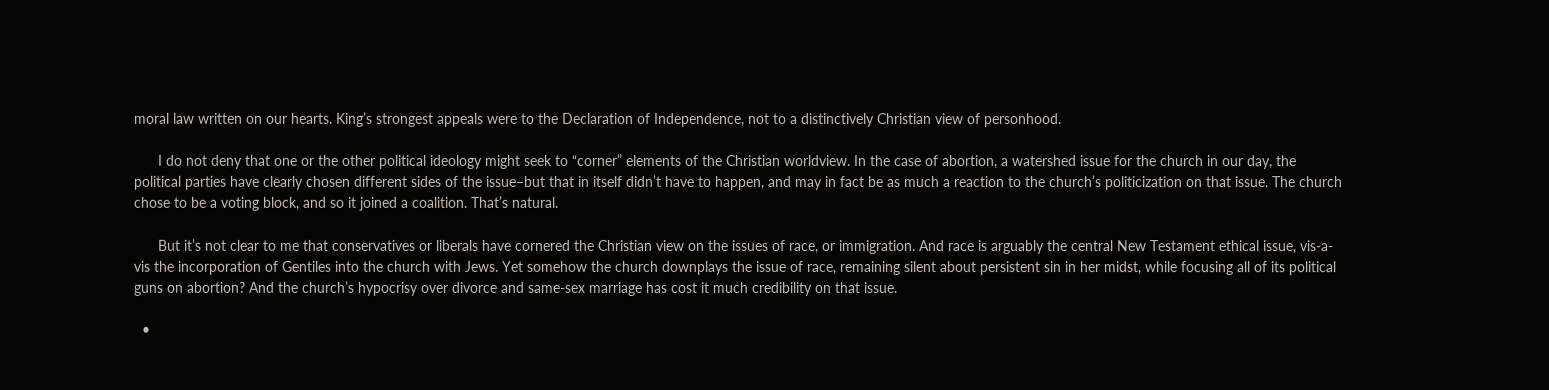moral law written on our hearts. King’s strongest appeals were to the Declaration of Independence, not to a distinctively Christian view of personhood.

      I do not deny that one or the other political ideology might seek to “corner” elements of the Christian worldview. In the case of abortion, a watershed issue for the church in our day, the political parties have clearly chosen different sides of the issue–but that in itself didn’t have to happen, and may in fact be as much a reaction to the church’s politicization on that issue. The church chose to be a voting block, and so it joined a coalition. That’s natural.

      But it’s not clear to me that conservatives or liberals have cornered the Christian view on the issues of race, or immigration. And race is arguably the central New Testament ethical issue, vis-a-vis the incorporation of Gentiles into the church with Jews. Yet somehow the church downplays the issue of race, remaining silent about persistent sin in her midst, while focusing all of its political guns on abortion? And the church’s hypocrisy over divorce and same-sex marriage has cost it much credibility on that issue.

  •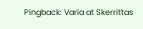Pingback: Varia at Skerrittas